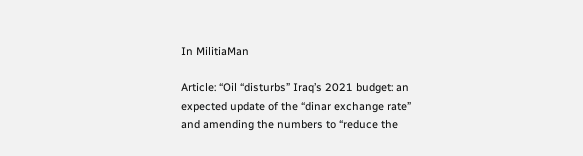In MilitiaMan

Article: “Oil “disturbs” Iraq’s 2021 budget: an expected update of the “dinar exchange rate” and amending the numbers to “reduce the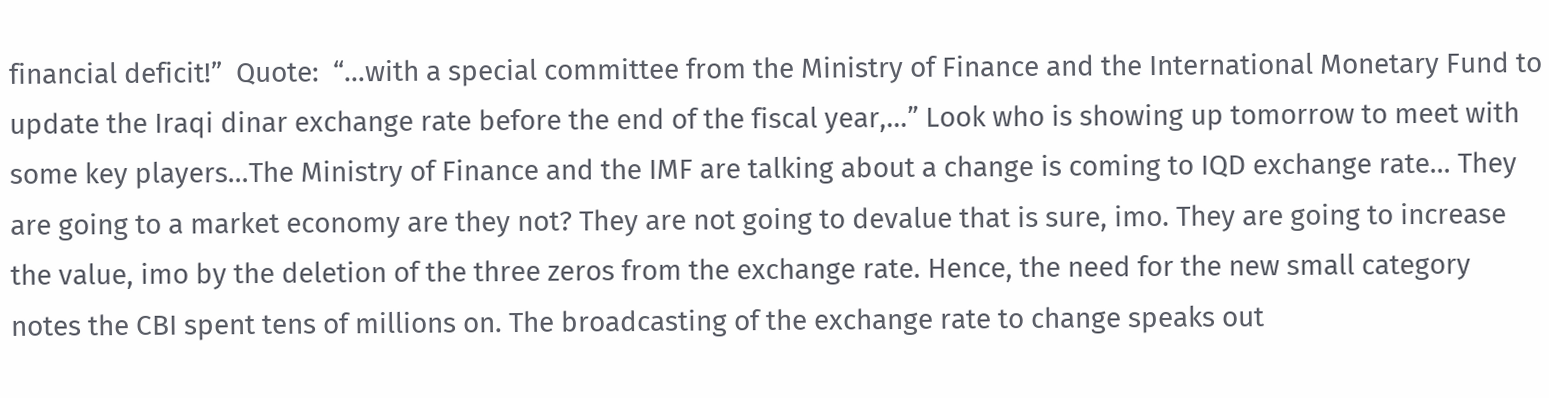financial deficit!”  Quote:  “…with a special committee from the Ministry of Finance and the International Monetary Fund to update the Iraqi dinar exchange rate before the end of the fiscal year,…” Look who is showing up tomorrow to meet with some key players…The Ministry of Finance and the IMF are talking about a change is coming to IQD exchange rate… They are going to a market economy are they not? They are not going to devalue that is sure, imo. They are going to increase the value, imo by the deletion of the three zeros from the exchange rate. Hence, the need for the new small category notes the CBI spent tens of millions on. The broadcasting of the exchange rate to change speaks out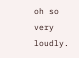oh so very loudly.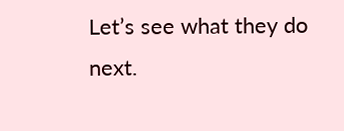Let’s see what they do next.